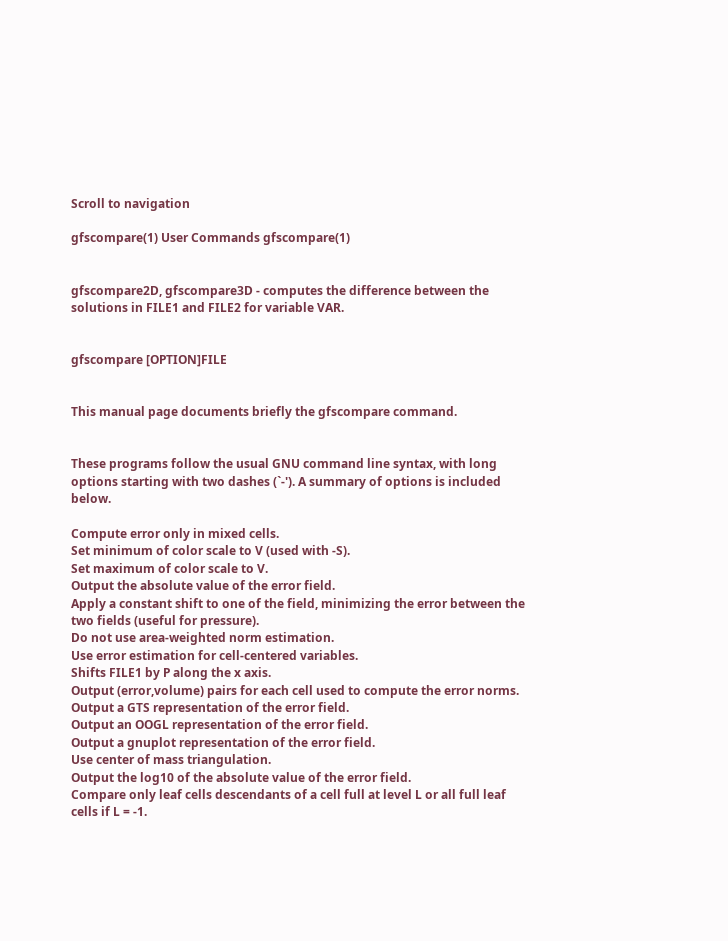Scroll to navigation

gfscompare(1) User Commands gfscompare(1)


gfscompare2D, gfscompare3D - computes the difference between the solutions in FILE1 and FILE2 for variable VAR.


gfscompare [OPTION]FILE


This manual page documents briefly the gfscompare command.


These programs follow the usual GNU command line syntax, with long options starting with two dashes (`-'). A summary of options is included below.

Compute error only in mixed cells.
Set minimum of color scale to V (used with -S).
Set maximum of color scale to V.
Output the absolute value of the error field.
Apply a constant shift to one of the field, minimizing the error between the two fields (useful for pressure).
Do not use area-weighted norm estimation.
Use error estimation for cell-centered variables.
Shifts FILE1 by P along the x axis.
Output (error,volume) pairs for each cell used to compute the error norms.
Output a GTS representation of the error field.
Output an OOGL representation of the error field.
Output a gnuplot representation of the error field.
Use center of mass triangulation.
Output the log10 of the absolute value of the error field.
Compare only leaf cells descendants of a cell full at level L or all full leaf cells if L = -1.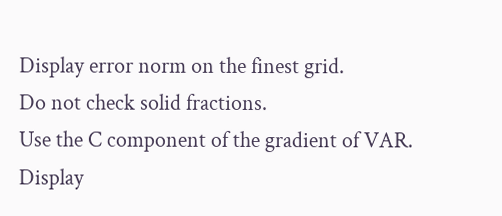Display error norm on the finest grid.
Do not check solid fractions.
Use the C component of the gradient of VAR.
Display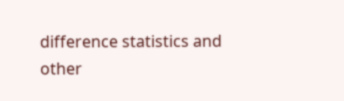difference statistics and other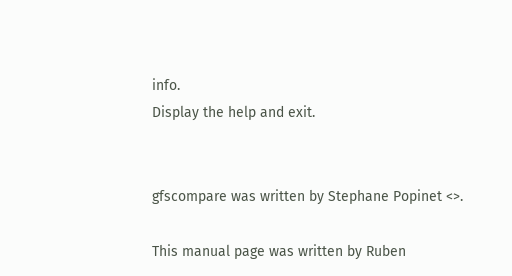info.
Display the help and exit.


gfscompare was written by Stephane Popinet <>.

This manual page was written by Ruben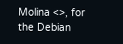Molina <>, for the Debian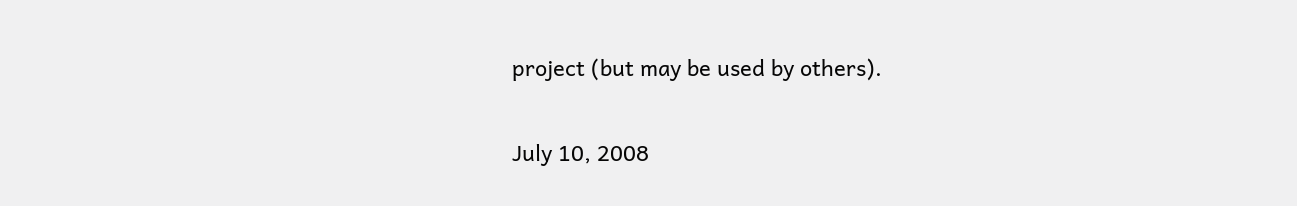project (but may be used by others).

July 10, 2008